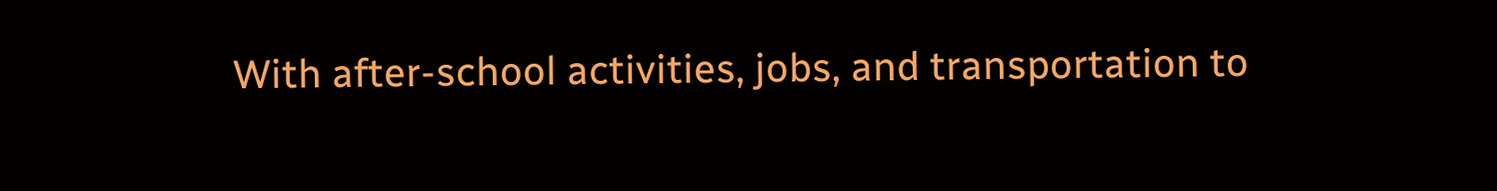With after-school activities, jobs, and transportation to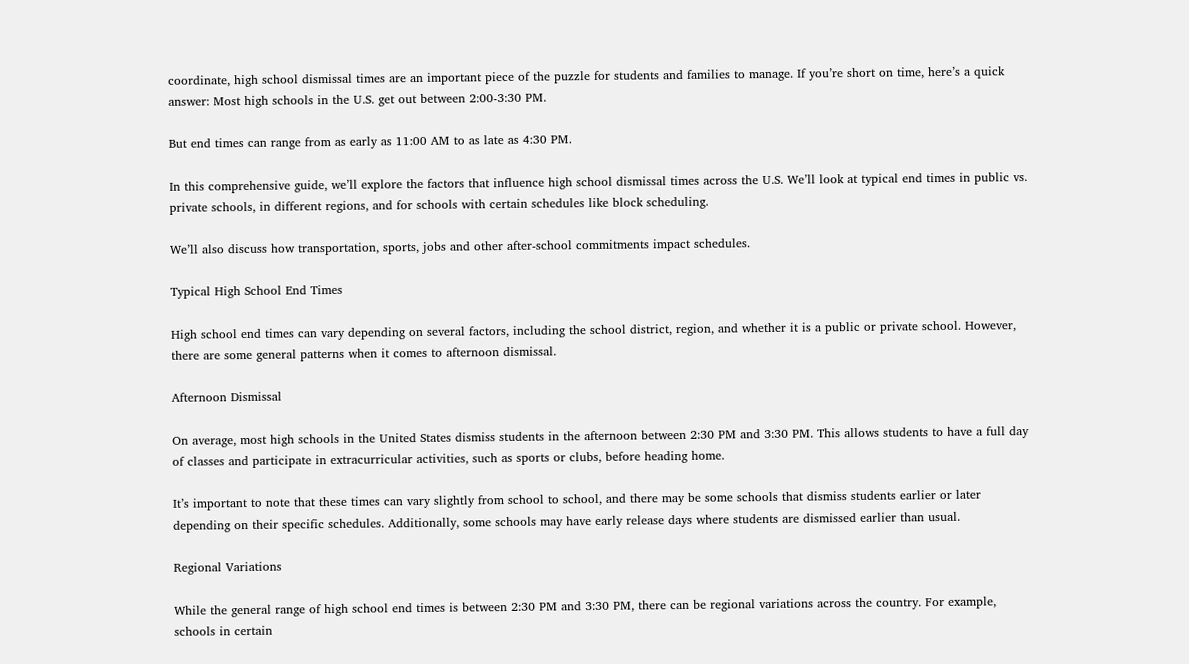coordinate, high school dismissal times are an important piece of the puzzle for students and families to manage. If you’re short on time, here’s a quick answer: Most high schools in the U.S. get out between 2:00-3:30 PM.

But end times can range from as early as 11:00 AM to as late as 4:30 PM.

In this comprehensive guide, we’ll explore the factors that influence high school dismissal times across the U.S. We’ll look at typical end times in public vs. private schools, in different regions, and for schools with certain schedules like block scheduling.

We’ll also discuss how transportation, sports, jobs and other after-school commitments impact schedules.

Typical High School End Times

High school end times can vary depending on several factors, including the school district, region, and whether it is a public or private school. However, there are some general patterns when it comes to afternoon dismissal.

Afternoon Dismissal

On average, most high schools in the United States dismiss students in the afternoon between 2:30 PM and 3:30 PM. This allows students to have a full day of classes and participate in extracurricular activities, such as sports or clubs, before heading home.

It’s important to note that these times can vary slightly from school to school, and there may be some schools that dismiss students earlier or later depending on their specific schedules. Additionally, some schools may have early release days where students are dismissed earlier than usual.

Regional Variations

While the general range of high school end times is between 2:30 PM and 3:30 PM, there can be regional variations across the country. For example, schools in certain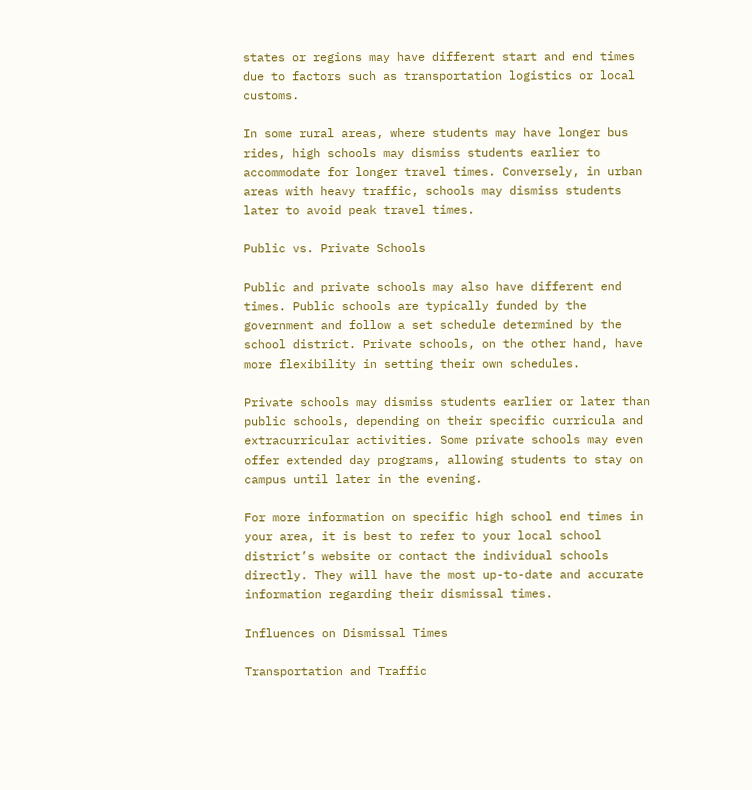states or regions may have different start and end times due to factors such as transportation logistics or local customs.

In some rural areas, where students may have longer bus rides, high schools may dismiss students earlier to accommodate for longer travel times. Conversely, in urban areas with heavy traffic, schools may dismiss students later to avoid peak travel times.

Public vs. Private Schools

Public and private schools may also have different end times. Public schools are typically funded by the government and follow a set schedule determined by the school district. Private schools, on the other hand, have more flexibility in setting their own schedules.

Private schools may dismiss students earlier or later than public schools, depending on their specific curricula and extracurricular activities. Some private schools may even offer extended day programs, allowing students to stay on campus until later in the evening.

For more information on specific high school end times in your area, it is best to refer to your local school district’s website or contact the individual schools directly. They will have the most up-to-date and accurate information regarding their dismissal times.

Influences on Dismissal Times

Transportation and Traffic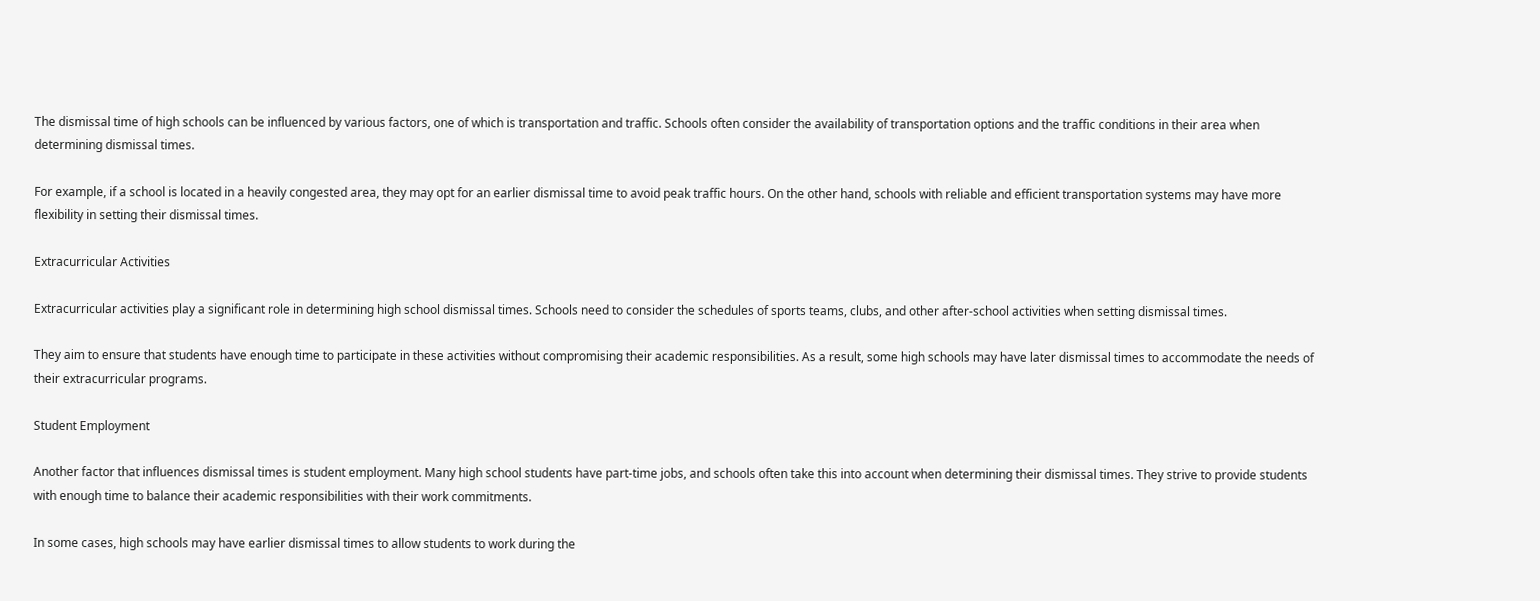The dismissal time of high schools can be influenced by various factors, one of which is transportation and traffic. Schools often consider the availability of transportation options and the traffic conditions in their area when determining dismissal times.

For example, if a school is located in a heavily congested area, they may opt for an earlier dismissal time to avoid peak traffic hours. On the other hand, schools with reliable and efficient transportation systems may have more flexibility in setting their dismissal times.

Extracurricular Activities

Extracurricular activities play a significant role in determining high school dismissal times. Schools need to consider the schedules of sports teams, clubs, and other after-school activities when setting dismissal times.

They aim to ensure that students have enough time to participate in these activities without compromising their academic responsibilities. As a result, some high schools may have later dismissal times to accommodate the needs of their extracurricular programs.

Student Employment

Another factor that influences dismissal times is student employment. Many high school students have part-time jobs, and schools often take this into account when determining their dismissal times. They strive to provide students with enough time to balance their academic responsibilities with their work commitments.

In some cases, high schools may have earlier dismissal times to allow students to work during the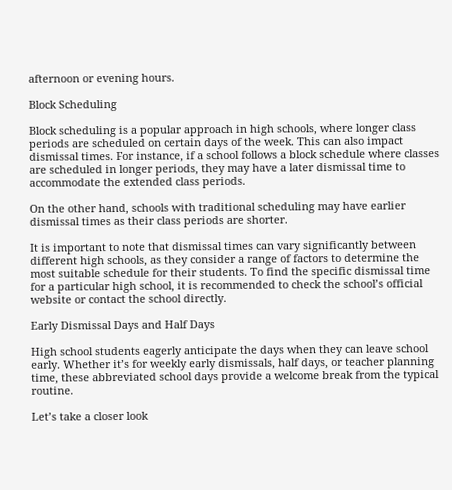afternoon or evening hours.

Block Scheduling

Block scheduling is a popular approach in high schools, where longer class periods are scheduled on certain days of the week. This can also impact dismissal times. For instance, if a school follows a block schedule where classes are scheduled in longer periods, they may have a later dismissal time to accommodate the extended class periods.

On the other hand, schools with traditional scheduling may have earlier dismissal times as their class periods are shorter.

It is important to note that dismissal times can vary significantly between different high schools, as they consider a range of factors to determine the most suitable schedule for their students. To find the specific dismissal time for a particular high school, it is recommended to check the school’s official website or contact the school directly.

Early Dismissal Days and Half Days

High school students eagerly anticipate the days when they can leave school early. Whether it’s for weekly early dismissals, half days, or teacher planning time, these abbreviated school days provide a welcome break from the typical routine.

Let’s take a closer look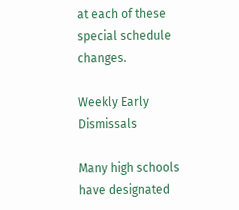at each of these special schedule changes.

Weekly Early Dismissals

Many high schools have designated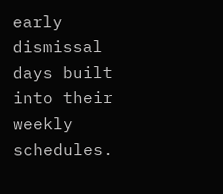early dismissal days built into their weekly schedules.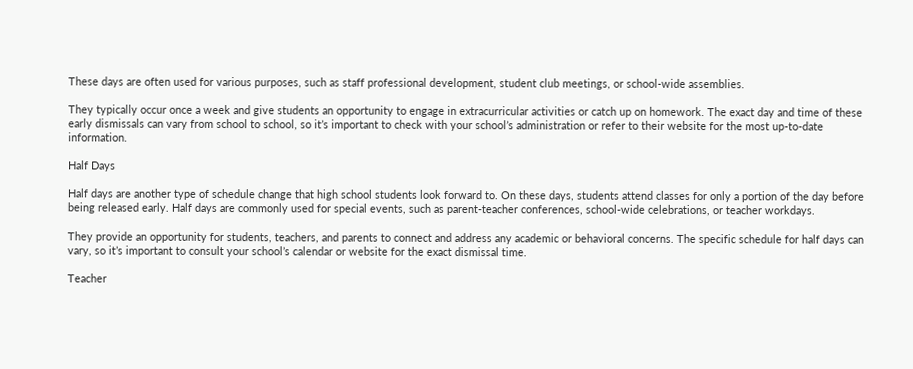These days are often used for various purposes, such as staff professional development, student club meetings, or school-wide assemblies.

They typically occur once a week and give students an opportunity to engage in extracurricular activities or catch up on homework. The exact day and time of these early dismissals can vary from school to school, so it’s important to check with your school’s administration or refer to their website for the most up-to-date information.

Half Days

Half days are another type of schedule change that high school students look forward to. On these days, students attend classes for only a portion of the day before being released early. Half days are commonly used for special events, such as parent-teacher conferences, school-wide celebrations, or teacher workdays.

They provide an opportunity for students, teachers, and parents to connect and address any academic or behavioral concerns. The specific schedule for half days can vary, so it’s important to consult your school’s calendar or website for the exact dismissal time.

Teacher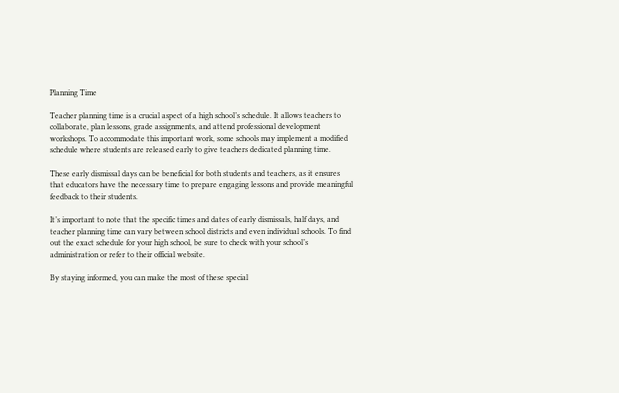Planning Time

Teacher planning time is a crucial aspect of a high school’s schedule. It allows teachers to collaborate, plan lessons, grade assignments, and attend professional development workshops. To accommodate this important work, some schools may implement a modified schedule where students are released early to give teachers dedicated planning time.

These early dismissal days can be beneficial for both students and teachers, as it ensures that educators have the necessary time to prepare engaging lessons and provide meaningful feedback to their students.

It’s important to note that the specific times and dates of early dismissals, half days, and teacher planning time can vary between school districts and even individual schools. To find out the exact schedule for your high school, be sure to check with your school’s administration or refer to their official website.

By staying informed, you can make the most of these special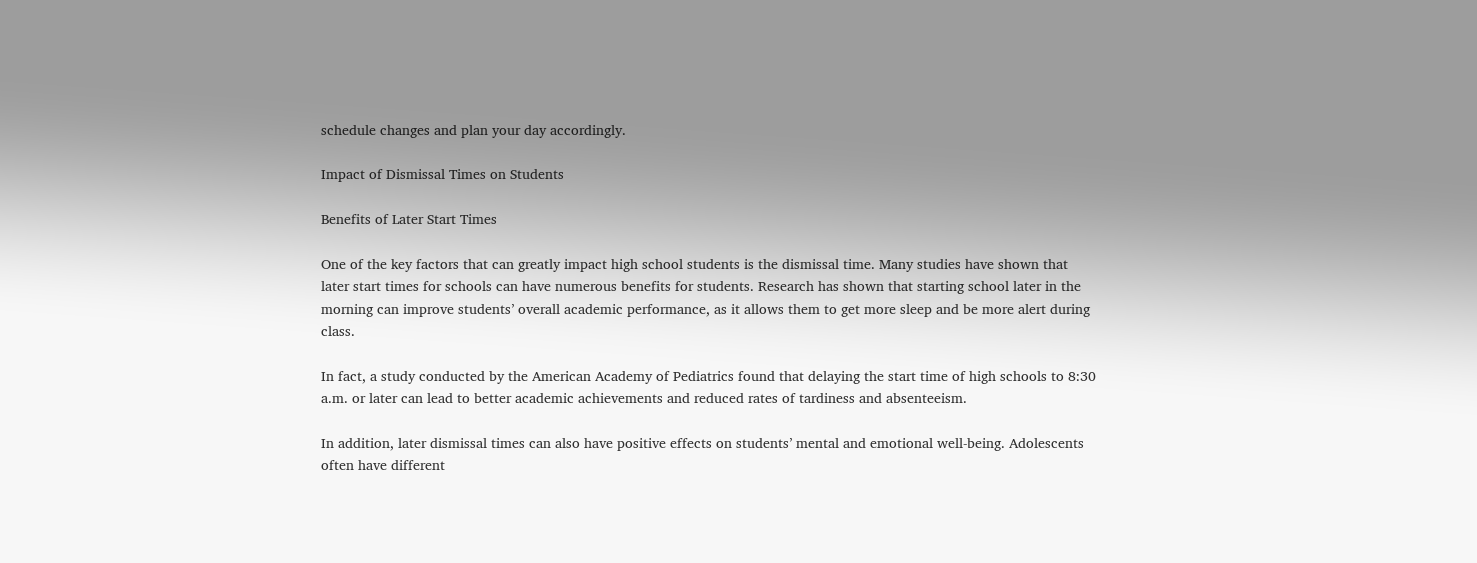schedule changes and plan your day accordingly.

Impact of Dismissal Times on Students

Benefits of Later Start Times

One of the key factors that can greatly impact high school students is the dismissal time. Many studies have shown that later start times for schools can have numerous benefits for students. Research has shown that starting school later in the morning can improve students’ overall academic performance, as it allows them to get more sleep and be more alert during class.

In fact, a study conducted by the American Academy of Pediatrics found that delaying the start time of high schools to 8:30 a.m. or later can lead to better academic achievements and reduced rates of tardiness and absenteeism.

In addition, later dismissal times can also have positive effects on students’ mental and emotional well-being. Adolescents often have different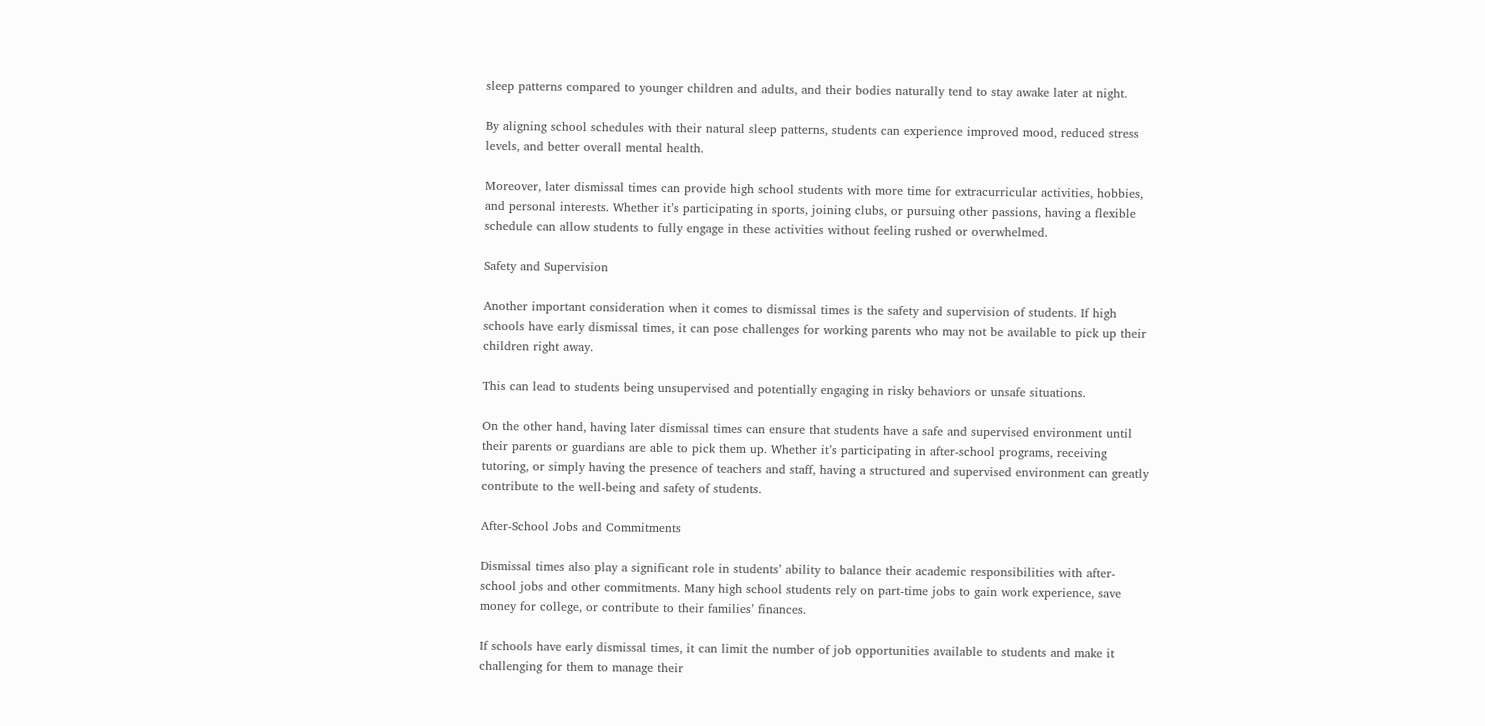sleep patterns compared to younger children and adults, and their bodies naturally tend to stay awake later at night.

By aligning school schedules with their natural sleep patterns, students can experience improved mood, reduced stress levels, and better overall mental health.

Moreover, later dismissal times can provide high school students with more time for extracurricular activities, hobbies, and personal interests. Whether it’s participating in sports, joining clubs, or pursuing other passions, having a flexible schedule can allow students to fully engage in these activities without feeling rushed or overwhelmed.

Safety and Supervision

Another important consideration when it comes to dismissal times is the safety and supervision of students. If high schools have early dismissal times, it can pose challenges for working parents who may not be available to pick up their children right away.

This can lead to students being unsupervised and potentially engaging in risky behaviors or unsafe situations.

On the other hand, having later dismissal times can ensure that students have a safe and supervised environment until their parents or guardians are able to pick them up. Whether it’s participating in after-school programs, receiving tutoring, or simply having the presence of teachers and staff, having a structured and supervised environment can greatly contribute to the well-being and safety of students.

After-School Jobs and Commitments

Dismissal times also play a significant role in students’ ability to balance their academic responsibilities with after-school jobs and other commitments. Many high school students rely on part-time jobs to gain work experience, save money for college, or contribute to their families’ finances.

If schools have early dismissal times, it can limit the number of job opportunities available to students and make it challenging for them to manage their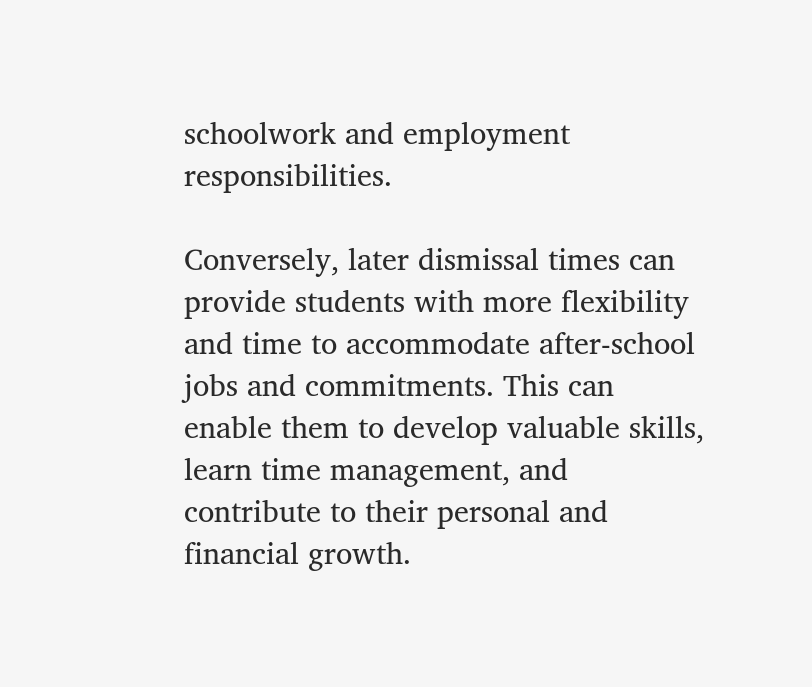schoolwork and employment responsibilities.

Conversely, later dismissal times can provide students with more flexibility and time to accommodate after-school jobs and commitments. This can enable them to develop valuable skills, learn time management, and contribute to their personal and financial growth.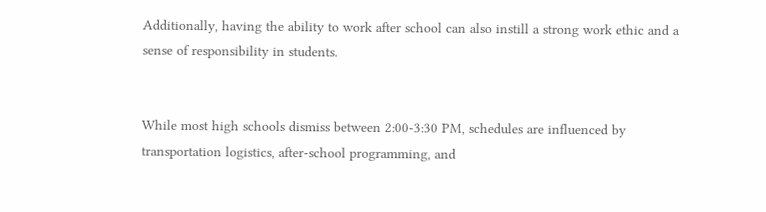Additionally, having the ability to work after school can also instill a strong work ethic and a sense of responsibility in students.


While most high schools dismiss between 2:00-3:30 PM, schedules are influenced by transportation logistics, after-school programming, and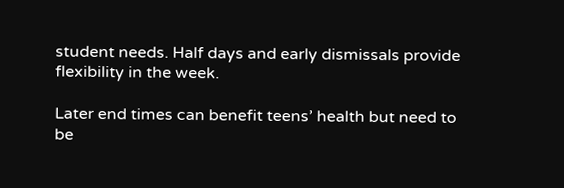student needs. Half days and early dismissals provide flexibility in the week.

Later end times can benefit teens’ health but need to be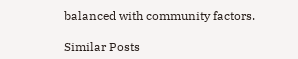balanced with community factors.

Similar Posts